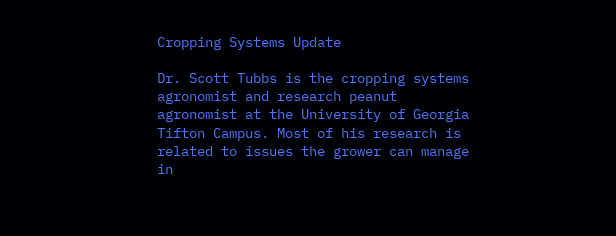Cropping Systems Update

Dr. Scott Tubbs is the cropping systems agronomist and research peanut agronomist at the University of Georgia Tifton Campus. Most of his research is related to issues the grower can manage in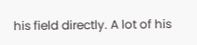his field directly. A lot of his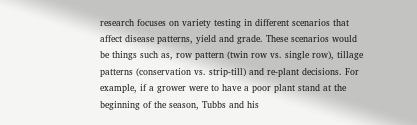research focuses on variety testing in different scenarios that affect disease patterns, yield and grade. These scenarios would be things such as, row pattern (twin row vs. single row), tillage patterns (conservation vs. strip-till) and re-plant decisions. For example, if a grower were to have a poor plant stand at the beginning of the season, Tubbs and his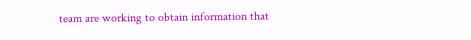team are working to obtain information that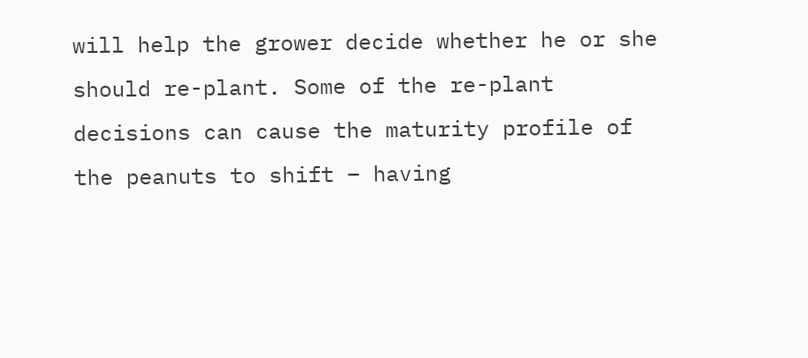will help the grower decide whether he or she should re-plant. Some of the re-plant decisions can cause the maturity profile of the peanuts to shift – having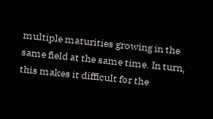multiple maturities growing in the same field at the same time. In turn, this makes it difficult for the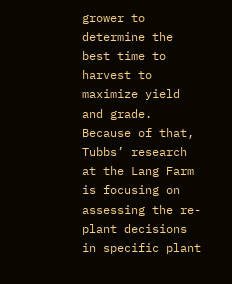grower to determine the best time to harvest to maximize yield and grade. Because of that, Tubbs’ research at the Lang Farm is focusing on assessing the re-plant decisions in specific plant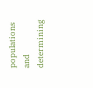populations and determining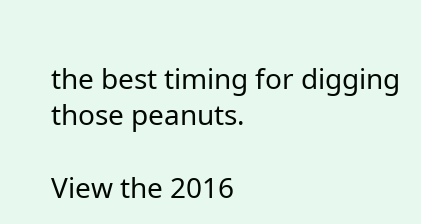the best timing for digging those peanuts.

View the 2016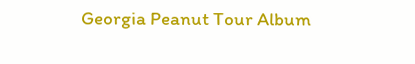Georgia Peanut Tour Album